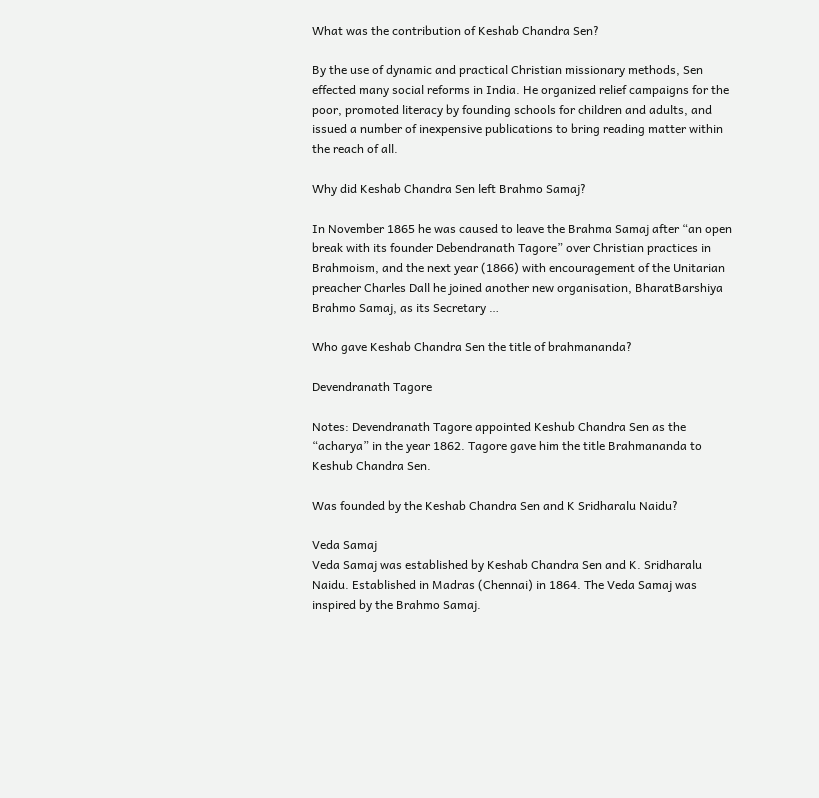What was the contribution of Keshab Chandra Sen?

By the use of dynamic and practical Christian missionary methods, Sen effected many social reforms in India. He organized relief campaigns for the poor, promoted literacy by founding schools for children and adults, and issued a number of inexpensive publications to bring reading matter within the reach of all.

Why did Keshab Chandra Sen left Brahmo Samaj?

In November 1865 he was caused to leave the Brahma Samaj after “an open break with its founder Debendranath Tagore” over Christian practices in Brahmoism, and the next year (1866) with encouragement of the Unitarian preacher Charles Dall he joined another new organisation, BharatBarshiya Brahmo Samaj, as its Secretary …

Who gave Keshab Chandra Sen the title of brahmananda?

Devendranath Tagore

Notes: Devendranath Tagore appointed Keshub Chandra Sen as the “acharya” in the year 1862. Tagore gave him the title Brahmananda to Keshub Chandra Sen.

Was founded by the Keshab Chandra Sen and K Sridharalu Naidu?

Veda Samaj
Veda Samaj was established by Keshab Chandra Sen and K. Sridharalu Naidu. Established in Madras (Chennai) in 1864. The Veda Samaj was inspired by the Brahmo Samaj.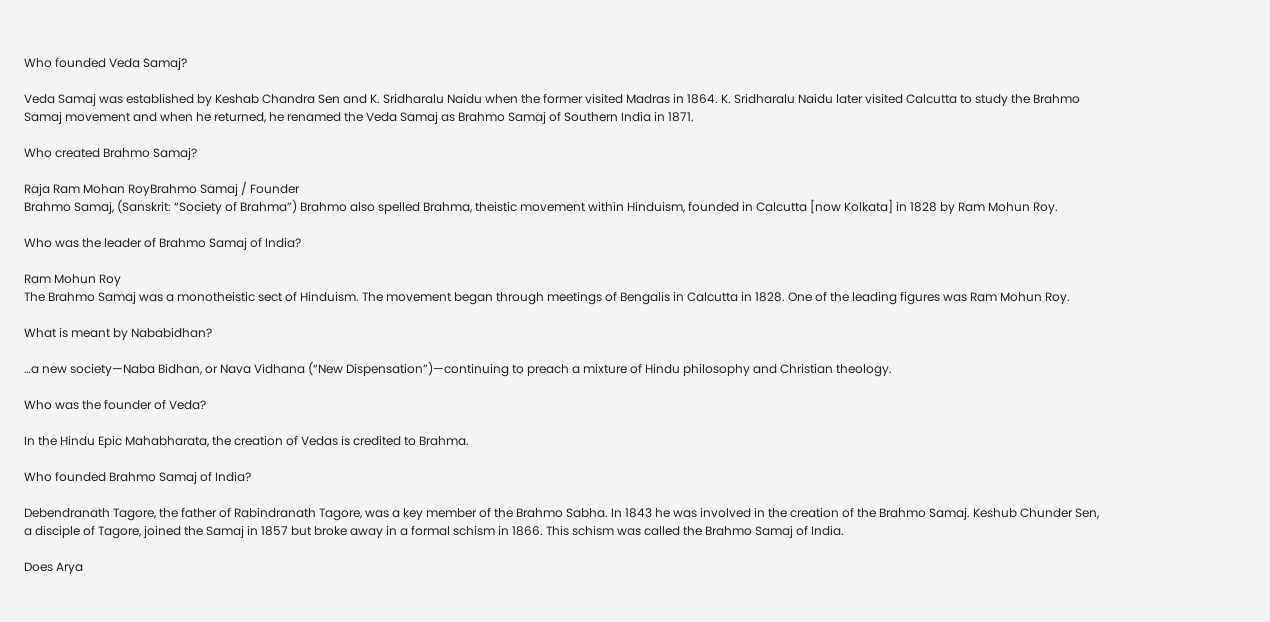Who founded Veda Samaj?

Veda Samaj was established by Keshab Chandra Sen and K. Sridharalu Naidu when the former visited Madras in 1864. K. Sridharalu Naidu later visited Calcutta to study the Brahmo Samaj movement and when he returned, he renamed the Veda Samaj as Brahmo Samaj of Southern India in 1871.

Who created Brahmo Samaj?

Raja Ram Mohan RoyBrahmo Samaj / Founder
Brahmo Samaj, (Sanskrit: “Society of Brahma”) Brahmo also spelled Brahma, theistic movement within Hinduism, founded in Calcutta [now Kolkata] in 1828 by Ram Mohun Roy.

Who was the leader of Brahmo Samaj of India?

Ram Mohun Roy
The Brahmo Samaj was a monotheistic sect of Hinduism. The movement began through meetings of Bengalis in Calcutta in 1828. One of the leading figures was Ram Mohun Roy.

What is meant by Nababidhan?

…a new society—Naba Bidhan, or Nava Vidhana (“New Dispensation”)—continuing to preach a mixture of Hindu philosophy and Christian theology.

Who was the founder of Veda?

In the Hindu Epic Mahabharata, the creation of Vedas is credited to Brahma.

Who founded Brahmo Samaj of India?

Debendranath Tagore, the father of Rabindranath Tagore, was a key member of the Brahmo Sabha. In 1843 he was involved in the creation of the Brahmo Samaj. Keshub Chunder Sen, a disciple of Tagore, joined the Samaj in 1857 but broke away in a formal schism in 1866. This schism was called the Brahmo Samaj of India.

Does Arya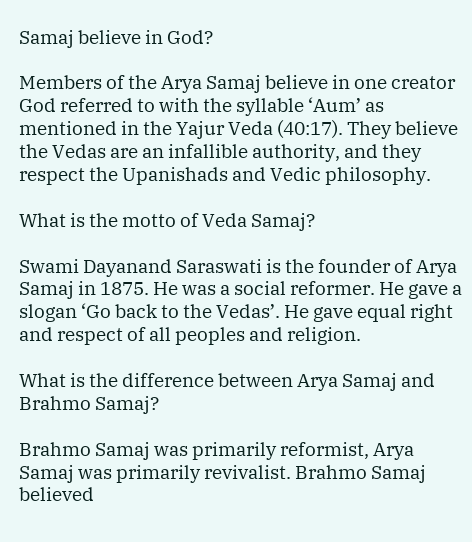Samaj believe in God?

Members of the Arya Samaj believe in one creator God referred to with the syllable ‘Aum’ as mentioned in the Yajur Veda (40:17). They believe the Vedas are an infallible authority, and they respect the Upanishads and Vedic philosophy.

What is the motto of Veda Samaj?

Swami Dayanand Saraswati is the founder of Arya Samaj in 1875. He was a social reformer. He gave a slogan ‘Go back to the Vedas’. He gave equal right and respect of all peoples and religion.

What is the difference between Arya Samaj and Brahmo Samaj?

Brahmo Samaj was primarily reformist, Arya Samaj was primarily revivalist. Brahmo Samaj believed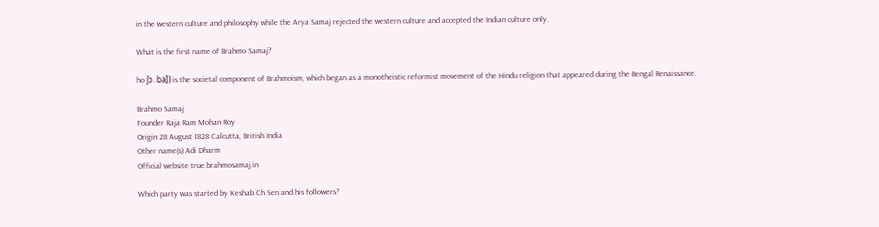in the western culture and philosophy while the Arya Samaj rejected the western culture and accepted the Indian culture only.

What is the first name of Brahmo Samaj?

ho ʃɔ. b̤a]) is the societal component of Brahmoism, which began as a monotheistic reformist movement of the Hindu religion that appeared during the Bengal Renaissance.

Brahmo Samaj
Founder Raja Ram Mohan Roy
Origin 28 August 1828 Calcutta, British India
Other name(s) Adi Dharm
Official website true.brahmosamaj.in

Which party was started by Keshab Ch Sen and his followers?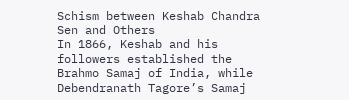Schism between Keshab Chandra Sen and Others
In 1866, Keshab and his followers established the Brahmo Samaj of India, while Debendranath Tagore’s Samaj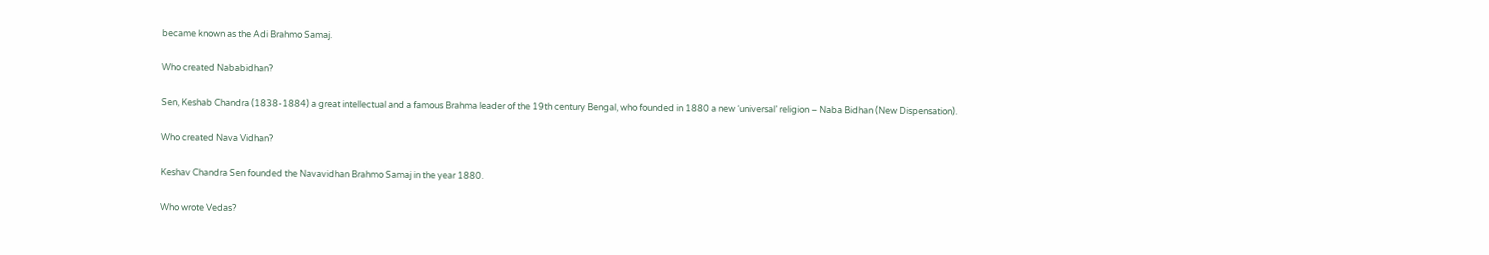became known as the Adi Brahmo Samaj.

Who created Nababidhan?

Sen, Keshab Chandra (1838-1884) a great intellectual and a famous Brahma leader of the 19th century Bengal, who founded in 1880 a new ‘universal’ religion – Naba Bidhan (New Dispensation).

Who created Nava Vidhan?

Keshav Chandra Sen founded the Navavidhan Brahmo Samaj in the year 1880.

Who wrote Vedas?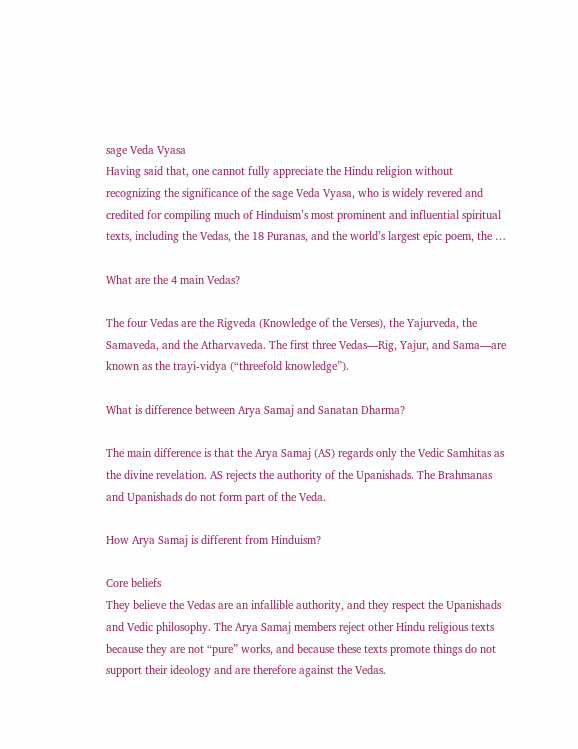sage Veda Vyasa
Having said that, one cannot fully appreciate the Hindu religion without recognizing the significance of the sage Veda Vyasa, who is widely revered and credited for compiling much of Hinduism’s most prominent and influential spiritual texts, including the Vedas, the 18 Puranas, and the world’s largest epic poem, the …

What are the 4 main Vedas?

The four Vedas are the Rigveda (Knowledge of the Verses), the Yajurveda, the Samaveda, and the Atharvaveda. The first three Vedas—Rig, Yajur, and Sama—are known as the trayi-vidya (“threefold knowledge”).

What is difference between Arya Samaj and Sanatan Dharma?

The main difference is that the Arya Samaj (AS) regards only the Vedic Samhitas as the divine revelation. AS rejects the authority of the Upanishads. The Brahmanas and Upanishads do not form part of the Veda.

How Arya Samaj is different from Hinduism?

Core beliefs
They believe the Vedas are an infallible authority, and they respect the Upanishads and Vedic philosophy. The Arya Samaj members reject other Hindu religious texts because they are not “pure” works, and because these texts promote things do not support their ideology and are therefore against the Vedas.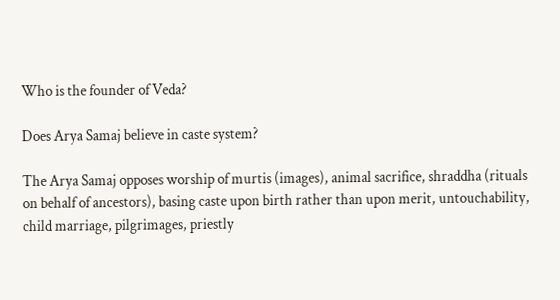Who is the founder of Veda?

Does Arya Samaj believe in caste system?

The Arya Samaj opposes worship of murtis (images), animal sacrifice, shraddha (rituals on behalf of ancestors), basing caste upon birth rather than upon merit, untouchability, child marriage, pilgrimages, priestly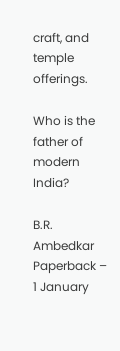craft, and temple offerings.

Who is the father of modern India?

B.R. Ambedkar Paperback – 1 January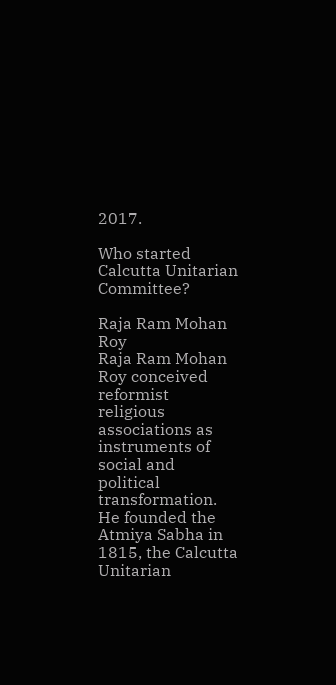2017.

Who started Calcutta Unitarian Committee?

Raja Ram Mohan Roy
Raja Ram Mohan Roy conceived reformist religious associations as instruments of social and political transformation. He founded the Atmiya Sabha in 1815, the Calcutta Unitarian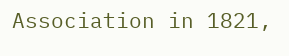Association in 1821,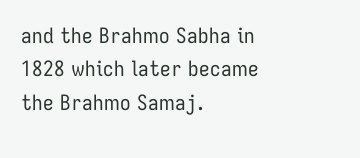and the Brahmo Sabha in 1828 which later became the Brahmo Samaj.